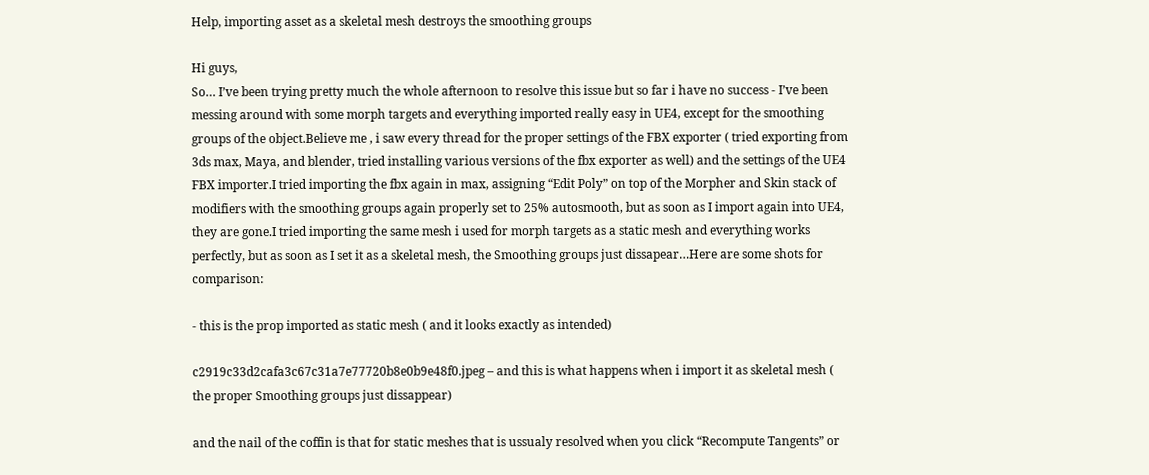Help, importing asset as a skeletal mesh destroys the smoothing groups

Hi guys,
So… I’ve been trying pretty much the whole afternoon to resolve this issue but so far i have no success - I’ve been messing around with some morph targets and everything imported really easy in UE4, except for the smoothing groups of the object.Believe me , i saw every thread for the proper settings of the FBX exporter ( tried exporting from 3ds max, Maya, and blender, tried installing various versions of the fbx exporter as well) and the settings of the UE4 FBX importer.I tried importing the fbx again in max, assigning “Edit Poly” on top of the Morpher and Skin stack of modifiers with the smoothing groups again properly set to 25% autosmooth, but as soon as I import again into UE4, they are gone.I tried importing the same mesh i used for morph targets as a static mesh and everything works perfectly, but as soon as I set it as a skeletal mesh, the Smoothing groups just dissapear…Here are some shots for comparison:

- this is the prop imported as static mesh ( and it looks exactly as intended)

c2919c33d2cafa3c67c31a7e77720b8e0b9e48f0.jpeg – and this is what happens when i import it as skeletal mesh ( the proper Smoothing groups just dissappear)

and the nail of the coffin is that for static meshes that is ussualy resolved when you click “Recompute Tangents” or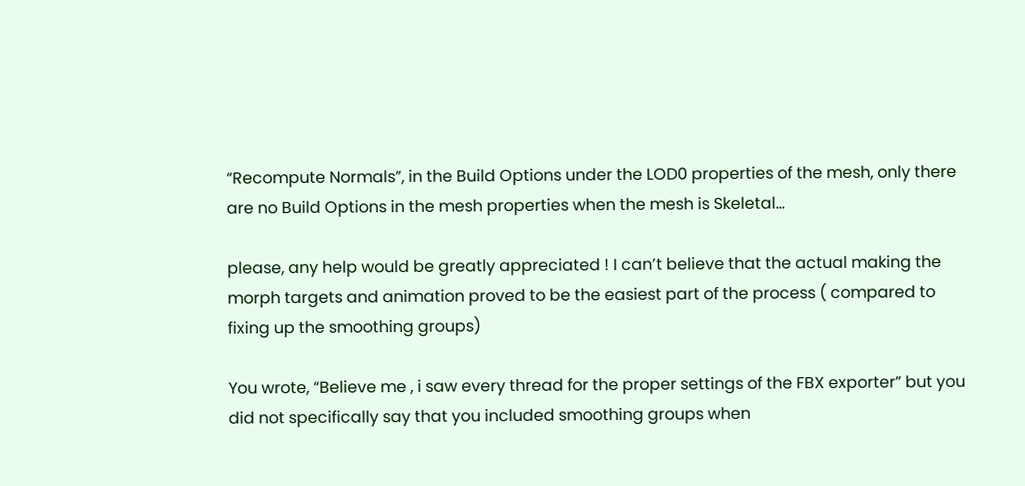“Recompute Normals”, in the Build Options under the LOD0 properties of the mesh, only there are no Build Options in the mesh properties when the mesh is Skeletal…

please, any help would be greatly appreciated ! I can’t believe that the actual making the morph targets and animation proved to be the easiest part of the process ( compared to fixing up the smoothing groups)

You wrote, “Believe me , i saw every thread for the proper settings of the FBX exporter” but you did not specifically say that you included smoothing groups when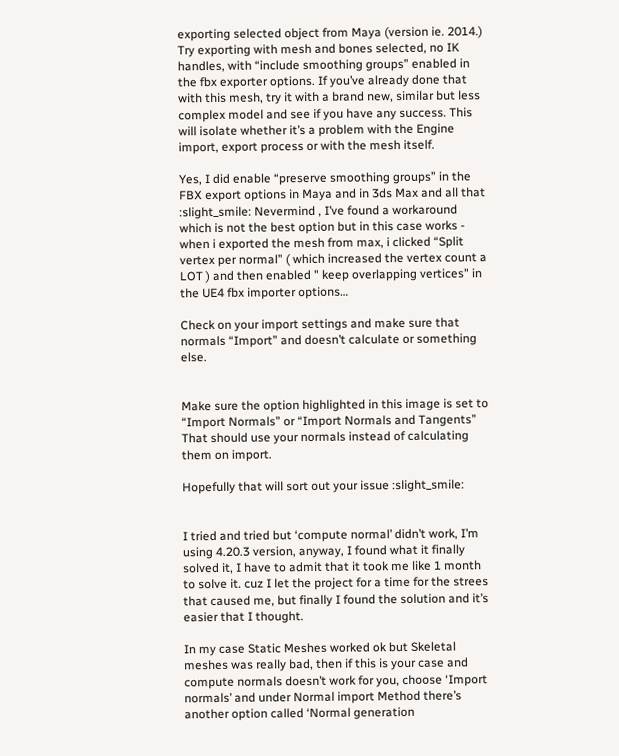exporting selected object from Maya (version ie. 2014.) Try exporting with mesh and bones selected, no IK handles, with “include smoothing groups” enabled in the fbx exporter options. If you’ve already done that with this mesh, try it with a brand new, similar but less complex model and see if you have any success. This will isolate whether it’s a problem with the Engine import, export process or with the mesh itself.

Yes, I did enable “preserve smoothing groups” in the FBX export options in Maya and in 3ds Max and all that :slight_smile: Nevermind , I’ve found a workaround which is not the best option but in this case works - when i exported the mesh from max, i clicked “Split vertex per normal” ( which increased the vertex count a LOT ) and then enabled " keep overlapping vertices" in the UE4 fbx importer options…

Check on your import settings and make sure that normals “Import” and doesn’t calculate or something else.


Make sure the option highlighted in this image is set to “Import Normals” or “Import Normals and Tangents” That should use your normals instead of calculating them on import.

Hopefully that will sort out your issue :slight_smile:


I tried and tried but ‘compute normal’ didn’t work, I’m using 4.20.3 version, anyway, I found what it finally solved it, I have to admit that it took me like 1 month to solve it. cuz I let the project for a time for the strees that caused me, but finally I found the solution and it’s easier that I thought.

In my case Static Meshes worked ok but Skeletal meshes was really bad, then if this is your case and compute normals doesn’t work for you, choose ‘Import normals’ and under Normal import Method there’s another option called ‘Normal generation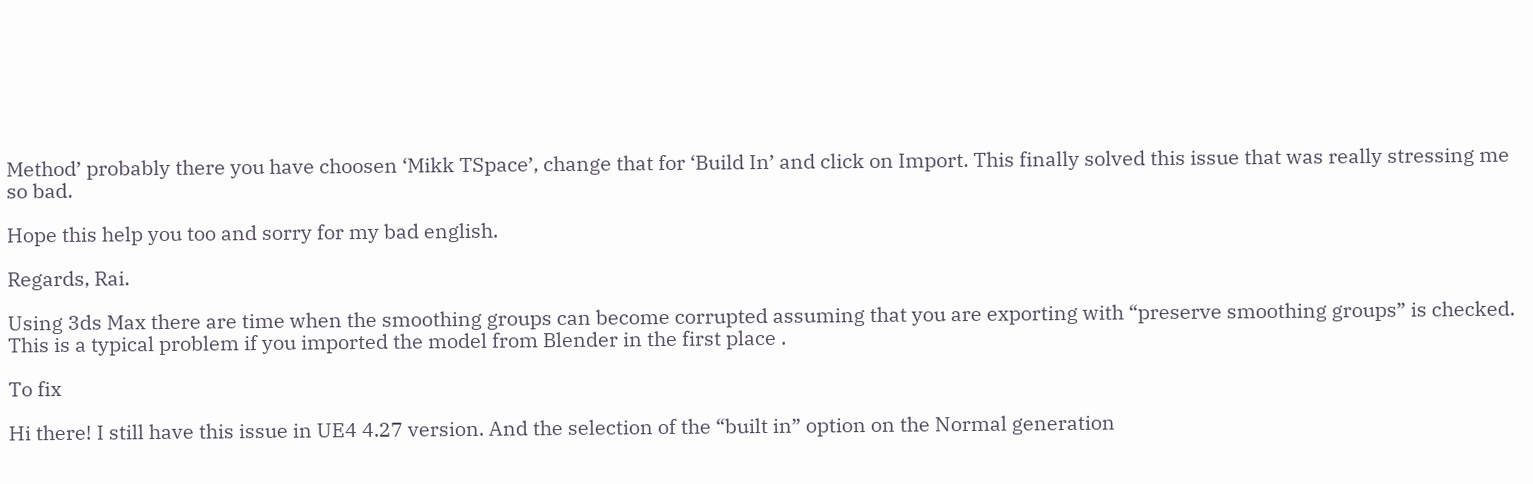Method’ probably there you have choosen ‘Mikk TSpace’, change that for ‘Build In’ and click on Import. This finally solved this issue that was really stressing me so bad.

Hope this help you too and sorry for my bad english.

Regards, Rai.

Using 3ds Max there are time when the smoothing groups can become corrupted assuming that you are exporting with “preserve smoothing groups” is checked. This is a typical problem if you imported the model from Blender in the first place .

To fix

Hi there! I still have this issue in UE4 4.27 version. And the selection of the “built in” option on the Normal generation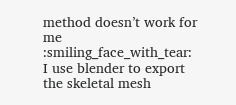method doesn’t work for me :smiling_face_with_tear:
I use blender to export the skeletal mesh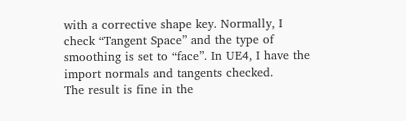with a corrective shape key. Normally, I check “Tangent Space” and the type of smoothing is set to “face”. In UE4, I have the import normals and tangents checked.
The result is fine in the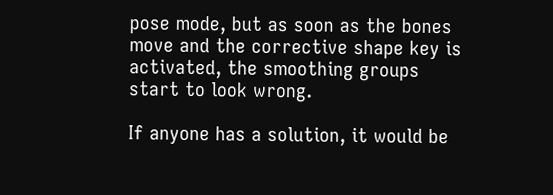pose mode, but as soon as the bones move and the corrective shape key is activated, the smoothing groups start to look wrong.

If anyone has a solution, it would be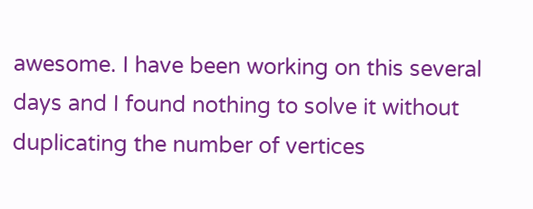awesome. I have been working on this several days and I found nothing to solve it without duplicating the number of vertices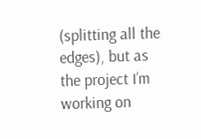(splitting all the edges), but as the project I’m working on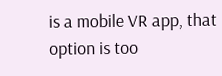is a mobile VR app, that option is too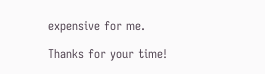expensive for me.

Thanks for your time!